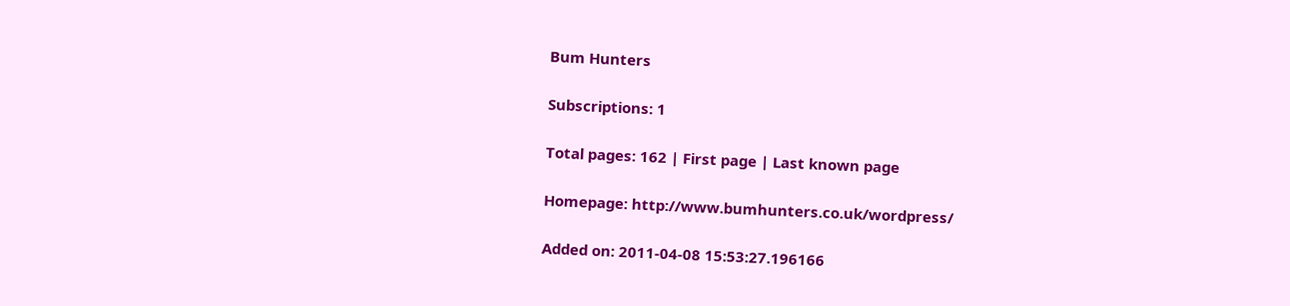Bum Hunters

Subscriptions: 1

Total pages: 162 | First page | Last known page

Homepage: http://www.bumhunters.co.uk/wordpress/

Added on: 2011-04-08 15:53:27.196166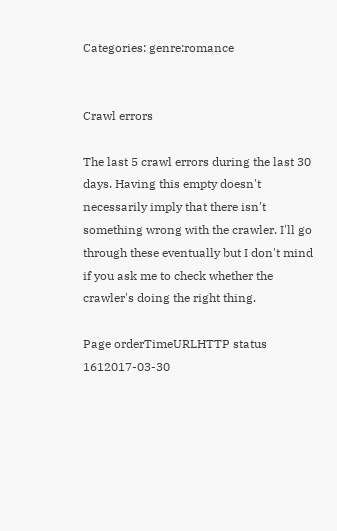Categories: genre:romance


Crawl errors

The last 5 crawl errors during the last 30 days. Having this empty doesn't necessarily imply that there isn't something wrong with the crawler. I'll go through these eventually but I don't mind if you ask me to check whether the crawler's doing the right thing.

Page orderTimeURLHTTP status
1612017-03-30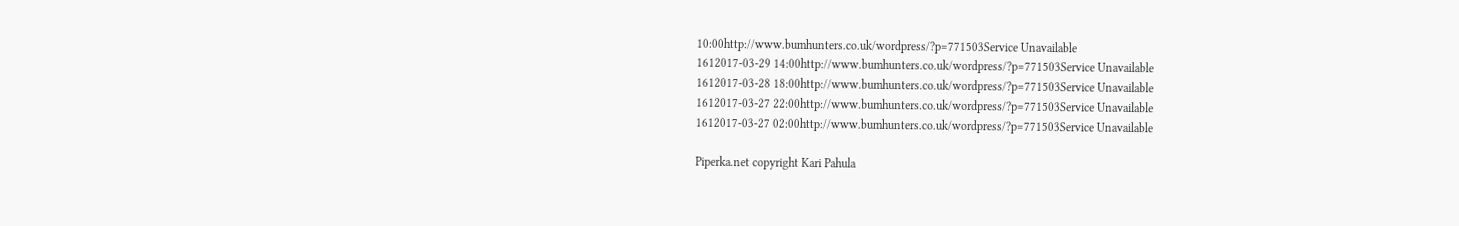10:00http://www.bumhunters.co.uk/wordpress/?p=771503Service Unavailable
1612017-03-29 14:00http://www.bumhunters.co.uk/wordpress/?p=771503Service Unavailable
1612017-03-28 18:00http://www.bumhunters.co.uk/wordpress/?p=771503Service Unavailable
1612017-03-27 22:00http://www.bumhunters.co.uk/wordpress/?p=771503Service Unavailable
1612017-03-27 02:00http://www.bumhunters.co.uk/wordpress/?p=771503Service Unavailable

Piperka.net copyright Kari Pahula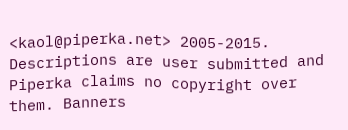<kaol@piperka.net> 2005-2015. Descriptions are user submitted and Piperka claims no copyright over them. Banners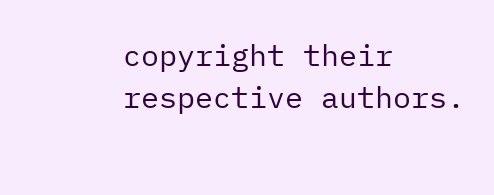copyright their respective authors.